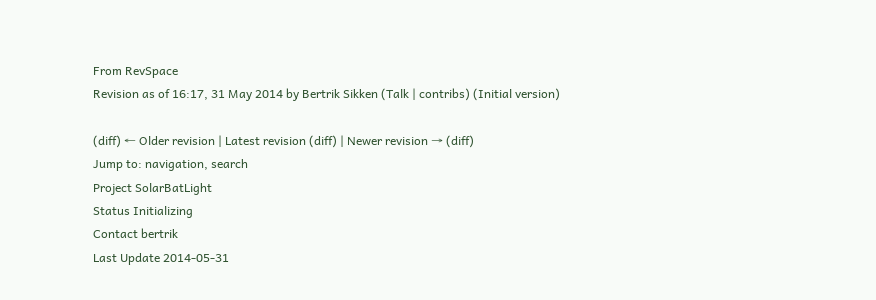From RevSpace
Revision as of 16:17, 31 May 2014 by Bertrik Sikken (Talk | contribs) (Initial version)

(diff) ← Older revision | Latest revision (diff) | Newer revision → (diff)
Jump to: navigation, search
Project SolarBatLight
Status Initializing
Contact bertrik
Last Update 2014-05-31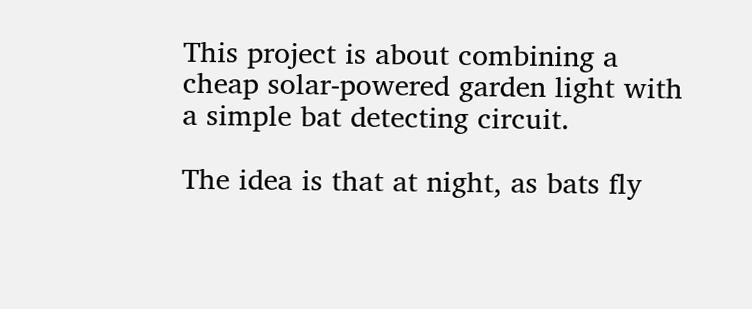This project is about combining a cheap solar-powered garden light with a simple bat detecting circuit.

The idea is that at night, as bats fly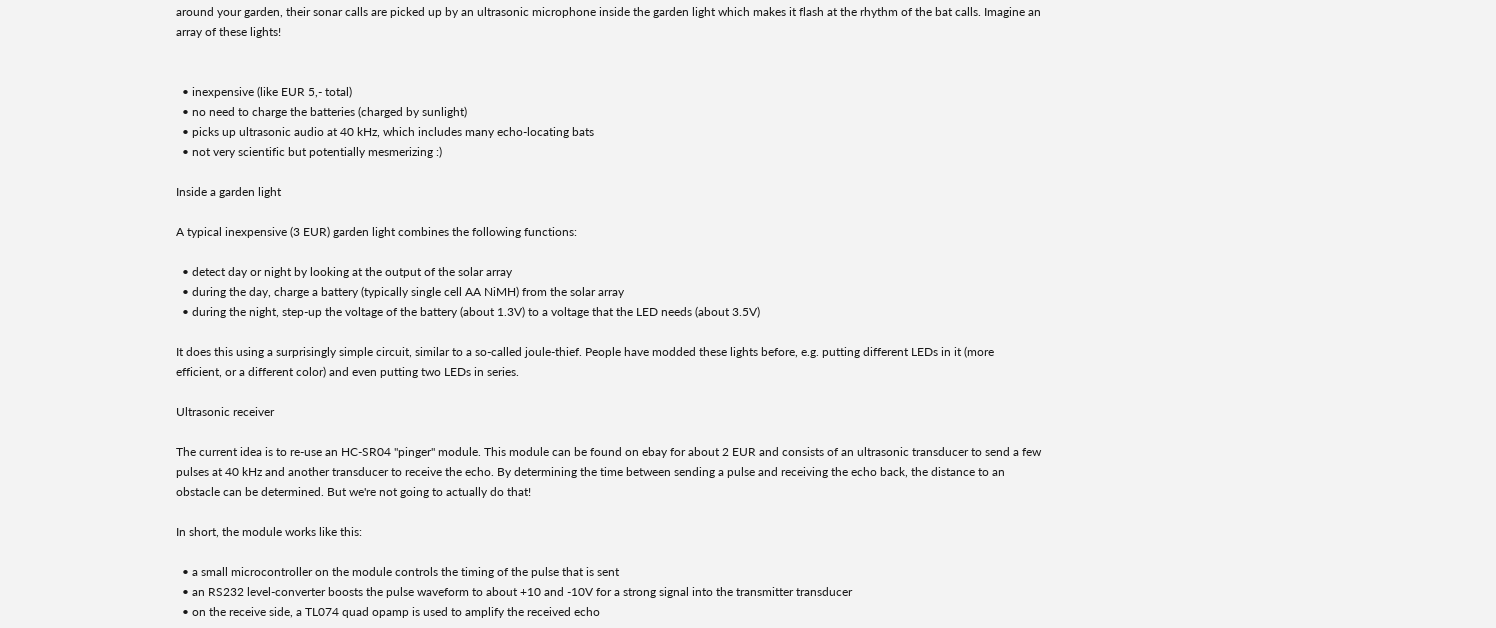around your garden, their sonar calls are picked up by an ultrasonic microphone inside the garden light which makes it flash at the rhythm of the bat calls. Imagine an array of these lights!


  • inexpensive (like EUR 5,- total)
  • no need to charge the batteries (charged by sunlight)
  • picks up ultrasonic audio at 40 kHz, which includes many echo-locating bats
  • not very scientific but potentially mesmerizing :)

Inside a garden light

A typical inexpensive (3 EUR) garden light combines the following functions:

  • detect day or night by looking at the output of the solar array
  • during the day, charge a battery (typically single cell AA NiMH) from the solar array
  • during the night, step-up the voltage of the battery (about 1.3V) to a voltage that the LED needs (about 3.5V)

It does this using a surprisingly simple circuit, similar to a so-called joule-thief. People have modded these lights before, e.g. putting different LEDs in it (more efficient, or a different color) and even putting two LEDs in series.

Ultrasonic receiver

The current idea is to re-use an HC-SR04 "pinger" module. This module can be found on ebay for about 2 EUR and consists of an ultrasonic transducer to send a few pulses at 40 kHz and another transducer to receive the echo. By determining the time between sending a pulse and receiving the echo back, the distance to an obstacle can be determined. But we're not going to actually do that!

In short, the module works like this:

  • a small microcontroller on the module controls the timing of the pulse that is sent
  • an RS232 level-converter boosts the pulse waveform to about +10 and -10V for a strong signal into the transmitter transducer
  • on the receive side, a TL074 quad opamp is used to amplify the received echo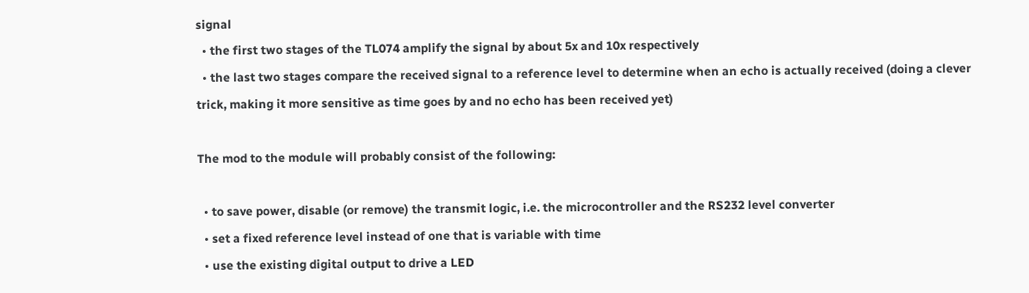signal
  • the first two stages of the TL074 amplify the signal by about 5x and 10x respectively
  • the last two stages compare the received signal to a reference level to determine when an echo is actually received (doing a clever trick, making it more sensitive as time goes by and no echo has been received yet)

The mod to the module will probably consist of the following:

  • to save power, disable (or remove) the transmit logic, i.e. the microcontroller and the RS232 level converter
  • set a fixed reference level instead of one that is variable with time
  • use the existing digital output to drive a LED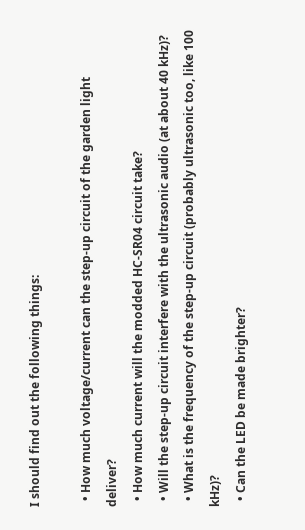I should find out the following things:

  • How much voltage/current can the step-up circuit of the garden light deliver?
  • How much current will the modded HC-SR04 circuit take?
  • Will the step-up circuit interfere with the ultrasonic audio (at about 40 kHz)?
  • What is the frequency of the step-up circuit (probably ultrasonic too, like 100 kHz)?
  • Can the LED be made brighter?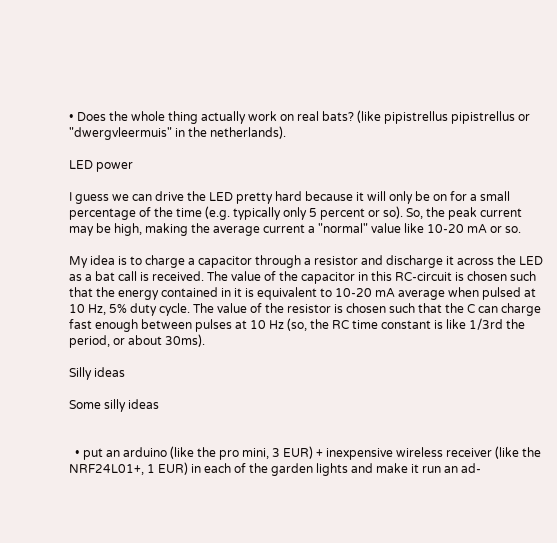• Does the whole thing actually work on real bats? (like pipistrellus pipistrellus or "dwergvleermuis" in the netherlands).

LED power

I guess we can drive the LED pretty hard because it will only be on for a small percentage of the time (e.g. typically only 5 percent or so). So, the peak current may be high, making the average current a "normal" value like 10-20 mA or so.

My idea is to charge a capacitor through a resistor and discharge it across the LED as a bat call is received. The value of the capacitor in this RC-circuit is chosen such that the energy contained in it is equivalent to 10-20 mA average when pulsed at 10 Hz, 5% duty cycle. The value of the resistor is chosen such that the C can charge fast enough between pulses at 10 Hz (so, the RC time constant is like 1/3rd the period, or about 30ms).

Silly ideas

Some silly ideas


  • put an arduino (like the pro mini, 3 EUR) + inexpensive wireless receiver (like the NRF24L01+, 1 EUR) in each of the garden lights and make it run an ad-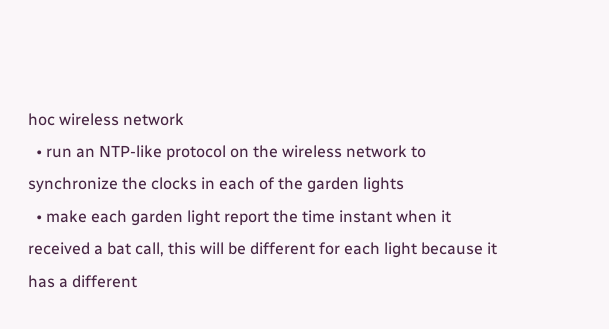hoc wireless network
  • run an NTP-like protocol on the wireless network to synchronize the clocks in each of the garden lights
  • make each garden light report the time instant when it received a bat call, this will be different for each light because it has a different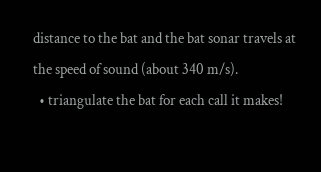distance to the bat and the bat sonar travels at the speed of sound (about 340 m/s).
  • triangulate the bat for each call it makes!